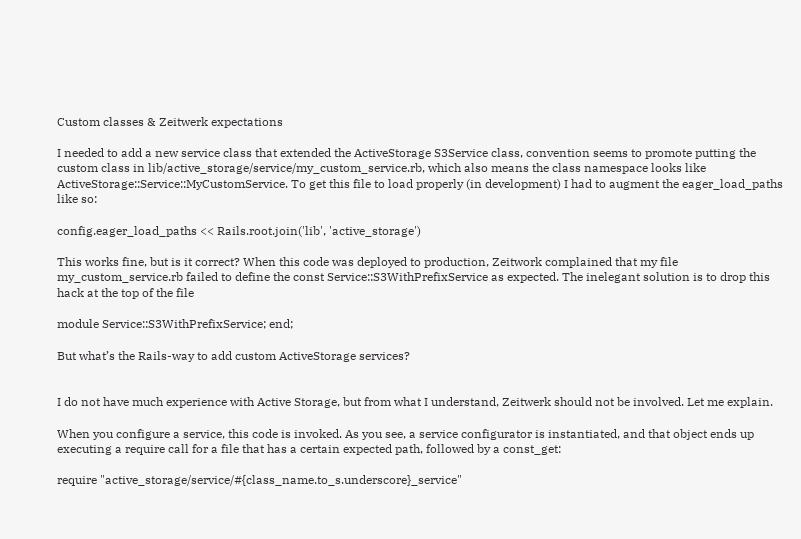Custom classes & Zeitwerk expectations

I needed to add a new service class that extended the ActiveStorage S3Service class, convention seems to promote putting the custom class in lib/active_storage/service/my_custom_service.rb, which also means the class namespace looks like ActiveStorage::Service::MyCustomService. To get this file to load properly (in development) I had to augment the eager_load_paths like so:

config.eager_load_paths << Rails.root.join('lib', 'active_storage')

This works fine, but is it correct? When this code was deployed to production, Zeitwork complained that my file my_custom_service.rb failed to define the const Service::S3WithPrefixService as expected. The inelegant solution is to drop this hack at the top of the file

module Service::S3WithPrefixService; end;

But what’s the Rails-way to add custom ActiveStorage services?


I do not have much experience with Active Storage, but from what I understand, Zeitwerk should not be involved. Let me explain.

When you configure a service, this code is invoked. As you see, a service configurator is instantiated, and that object ends up executing a require call for a file that has a certain expected path, followed by a const_get:

require "active_storage/service/#{class_name.to_s.underscore}_service"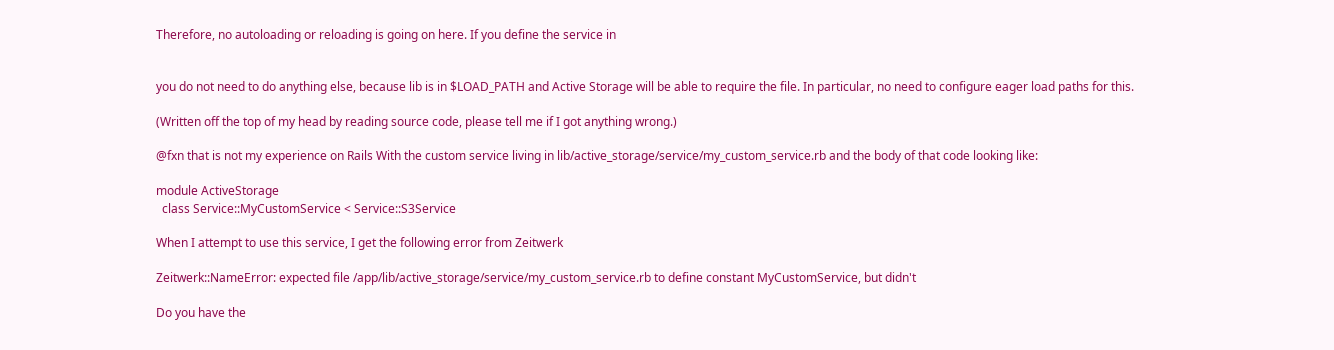Therefore, no autoloading or reloading is going on here. If you define the service in


you do not need to do anything else, because lib is in $LOAD_PATH and Active Storage will be able to require the file. In particular, no need to configure eager load paths for this.

(Written off the top of my head by reading source code, please tell me if I got anything wrong.)

@fxn that is not my experience on Rails With the custom service living in lib/active_storage/service/my_custom_service.rb and the body of that code looking like:

module ActiveStorage
  class Service::MyCustomService < Service::S3Service

When I attempt to use this service, I get the following error from Zeitwerk

Zeitwerk::NameError: expected file /app/lib/active_storage/service/my_custom_service.rb to define constant MyCustomService, but didn't

Do you have the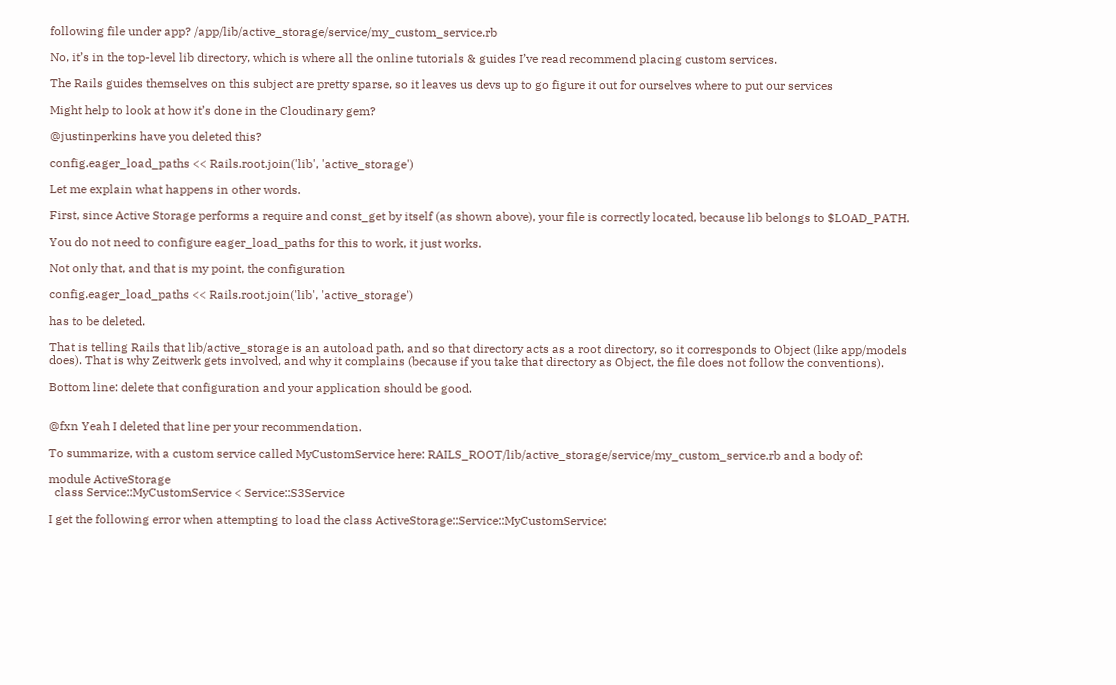following file under app? /app/lib/active_storage/service/my_custom_service.rb

No, it’s in the top-level lib directory, which is where all the online tutorials & guides I’ve read recommend placing custom services.

The Rails guides themselves on this subject are pretty sparse, so it leaves us devs up to go figure it out for ourselves where to put our services

Might help to look at how it’s done in the Cloudinary gem?

@justinperkins have you deleted this?

config.eager_load_paths << Rails.root.join('lib', 'active_storage')

Let me explain what happens in other words.

First, since Active Storage performs a require and const_get by itself (as shown above), your file is correctly located, because lib belongs to $LOAD_PATH.

You do not need to configure eager_load_paths for this to work, it just works.

Not only that, and that is my point, the configuration

config.eager_load_paths << Rails.root.join('lib', 'active_storage')

has to be deleted.

That is telling Rails that lib/active_storage is an autoload path, and so that directory acts as a root directory, so it corresponds to Object (like app/models does). That is why Zeitwerk gets involved, and why it complains (because if you take that directory as Object, the file does not follow the conventions).

Bottom line: delete that configuration and your application should be good.


@fxn Yeah I deleted that line per your recommendation.

To summarize, with a custom service called MyCustomService here: RAILS_ROOT/lib/active_storage/service/my_custom_service.rb and a body of:

module ActiveStorage
  class Service::MyCustomService < Service::S3Service

I get the following error when attempting to load the class ActiveStorage::Service::MyCustomService: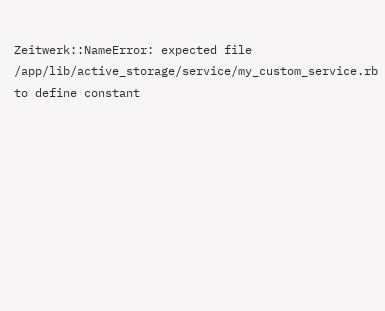Zeitwerk::NameError: expected file /app/lib/active_storage/service/my_custom_service.rb to define constant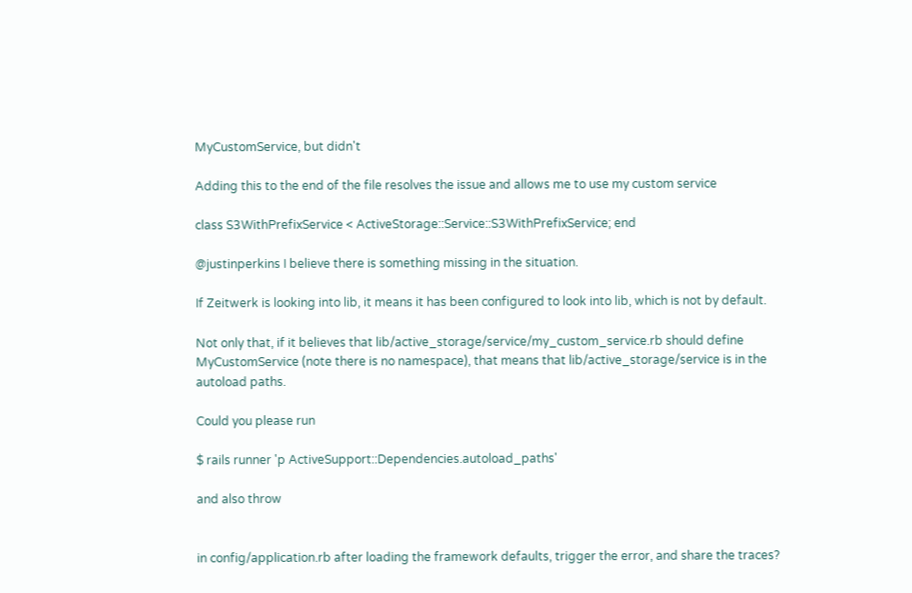MyCustomService, but didn't

Adding this to the end of the file resolves the issue and allows me to use my custom service

class S3WithPrefixService < ActiveStorage::Service::S3WithPrefixService; end

@justinperkins I believe there is something missing in the situation.

If Zeitwerk is looking into lib, it means it has been configured to look into lib, which is not by default.

Not only that, if it believes that lib/active_storage/service/my_custom_service.rb should define MyCustomService (note there is no namespace), that means that lib/active_storage/service is in the autoload paths.

Could you please run

$ rails runner 'p ActiveSupport::Dependencies.autoload_paths'

and also throw


in config/application.rb after loading the framework defaults, trigger the error, and share the traces?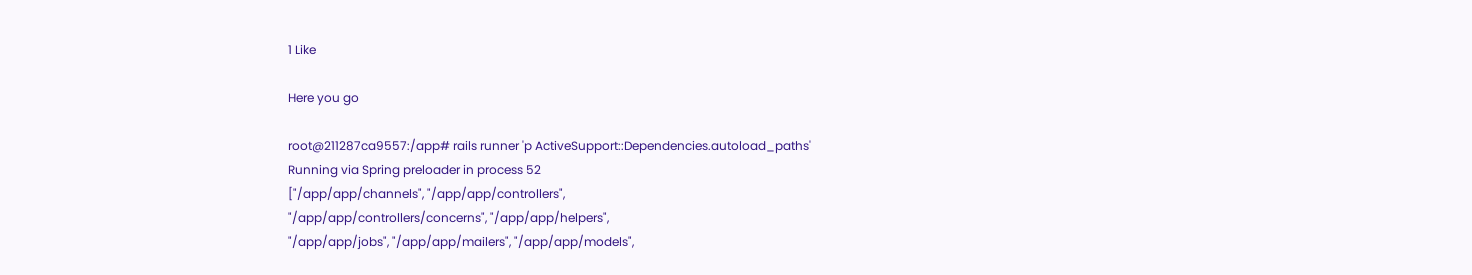1 Like

Here you go

root@211287ca9557:/app# rails runner 'p ActiveSupport::Dependencies.autoload_paths'
Running via Spring preloader in process 52
["/app/app/channels", "/app/app/controllers",
"/app/app/controllers/concerns", "/app/app/helpers",
"/app/app/jobs", "/app/app/mailers", "/app/app/models",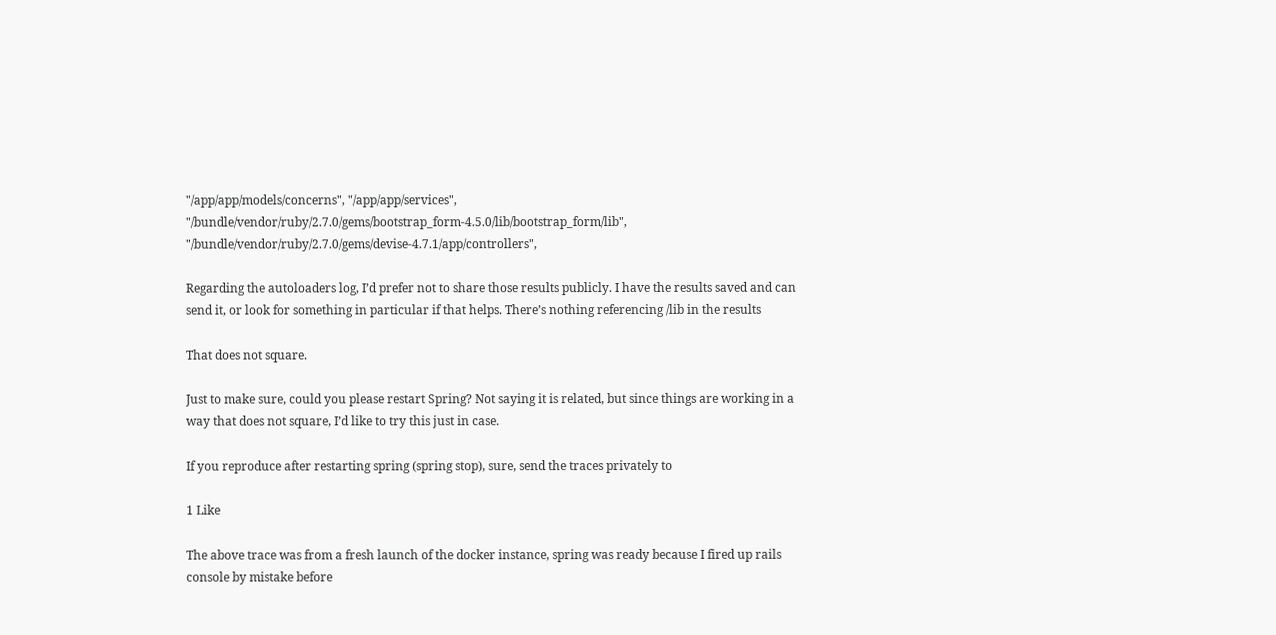"/app/app/models/concerns", "/app/app/services",
"/bundle/vendor/ruby/2.7.0/gems/bootstrap_form-4.5.0/lib/bootstrap_form/lib", "/bundle/vendor/ruby/2.7.0/gems/devise-4.7.1/app/controllers",

Regarding the autoloaders log, I’d prefer not to share those results publicly. I have the results saved and can send it, or look for something in particular if that helps. There’s nothing referencing /lib in the results

That does not square.

Just to make sure, could you please restart Spring? Not saying it is related, but since things are working in a way that does not square, I’d like to try this just in case.

If you reproduce after restarting spring (spring stop), sure, send the traces privately to

1 Like

The above trace was from a fresh launch of the docker instance, spring was ready because I fired up rails console by mistake before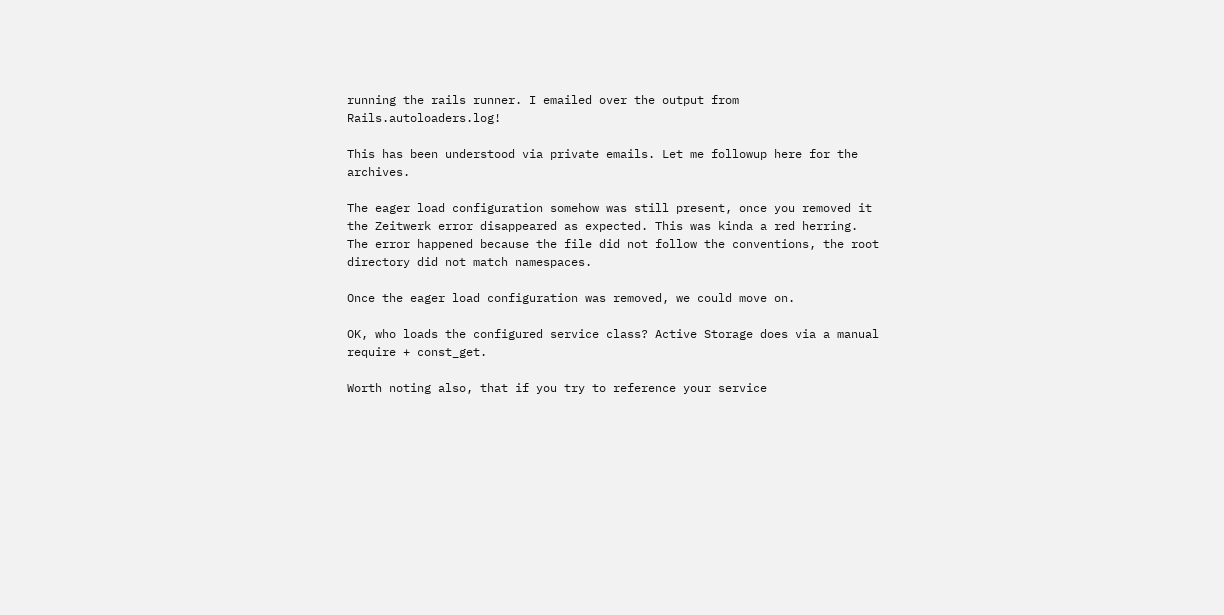running the rails runner. I emailed over the output from Rails.autoloaders.log!

This has been understood via private emails. Let me followup here for the archives.

The eager load configuration somehow was still present, once you removed it the Zeitwerk error disappeared as expected. This was kinda a red herring. The error happened because the file did not follow the conventions, the root directory did not match namespaces.

Once the eager load configuration was removed, we could move on.

OK, who loads the configured service class? Active Storage does via a manual require + const_get.

Worth noting also, that if you try to reference your service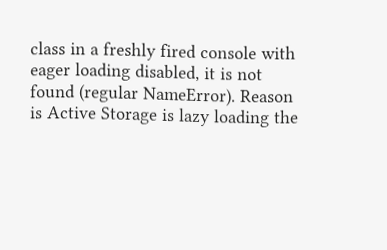class in a freshly fired console with eager loading disabled, it is not found (regular NameError). Reason is Active Storage is lazy loading the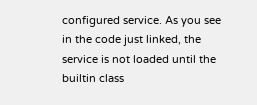configured service. As you see in the code just linked, the service is not loaded until the builtin class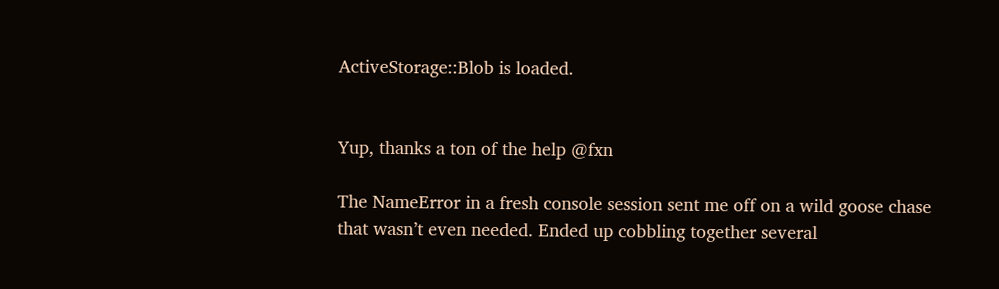ActiveStorage::Blob is loaded.


Yup, thanks a ton of the help @fxn

The NameError in a fresh console session sent me off on a wild goose chase that wasn’t even needed. Ended up cobbling together several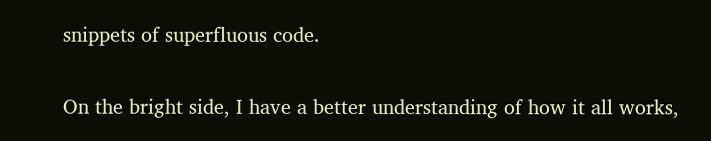snippets of superfluous code.

On the bright side, I have a better understanding of how it all works,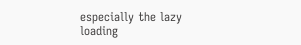especially the lazy loading